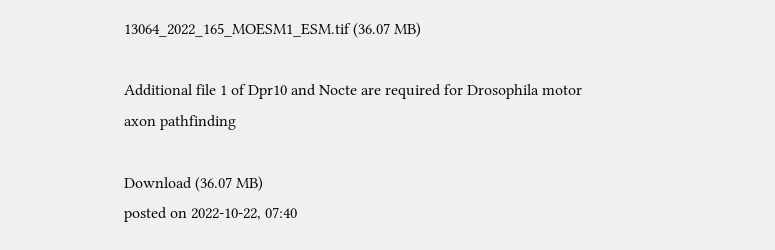13064_2022_165_MOESM1_ESM.tif (36.07 MB)

Additional file 1 of Dpr10 and Nocte are required for Drosophila motor axon pathfinding

Download (36.07 MB)
posted on 2022-10-22, 07:40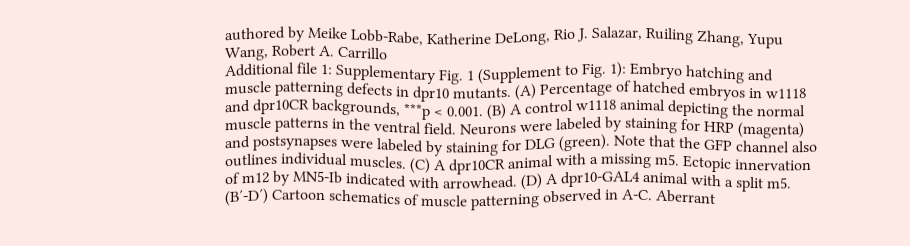authored by Meike Lobb-Rabe, Katherine DeLong, Rio J. Salazar, Ruiling Zhang, Yupu Wang, Robert A. Carrillo
Additional file 1: Supplementary Fig. 1 (Supplement to Fig. 1): Embryo hatching and muscle patterning defects in dpr10 mutants. (A) Percentage of hatched embryos in w1118 and dpr10CR backgrounds, ***p < 0.001. (B) A control w1118 animal depicting the normal muscle patterns in the ventral field. Neurons were labeled by staining for HRP (magenta) and postsynapses were labeled by staining for DLG (green). Note that the GFP channel also outlines individual muscles. (C) A dpr10CR animal with a missing m5. Ectopic innervation of m12 by MN5-Ib indicated with arrowhead. (D) A dpr10-GAL4 animal with a split m5. (B′-D′) Cartoon schematics of muscle patterning observed in A-C. Aberrant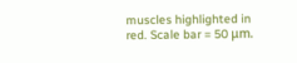muscles highlighted in red. Scale bar = 50 μm.